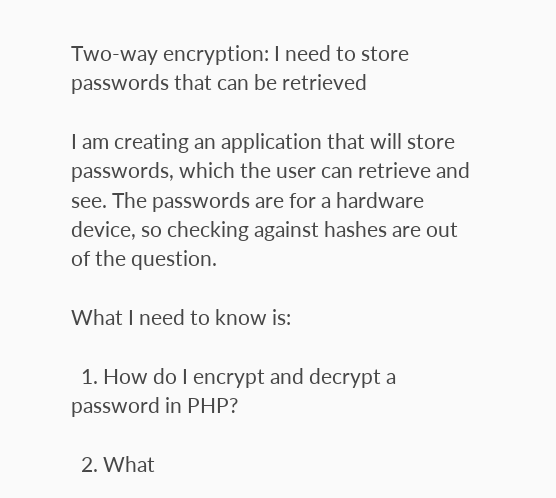Two-way encryption: I need to store passwords that can be retrieved

I am creating an application that will store passwords, which the user can retrieve and see. The passwords are for a hardware device, so checking against hashes are out of the question.

What I need to know is:

  1. How do I encrypt and decrypt a password in PHP?

  2. What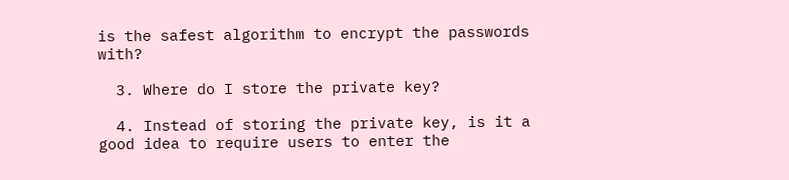is the safest algorithm to encrypt the passwords with?

  3. Where do I store the private key?

  4. Instead of storing the private key, is it a good idea to require users to enter the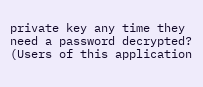private key any time they need a password decrypted? (Users of this application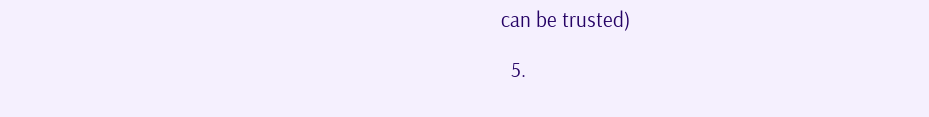can be trusted)

  5.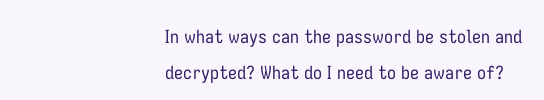In what ways can the password be stolen and decrypted? What do I need to be aware of?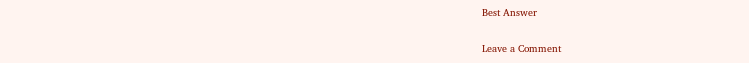Best Answer

Leave a Comment